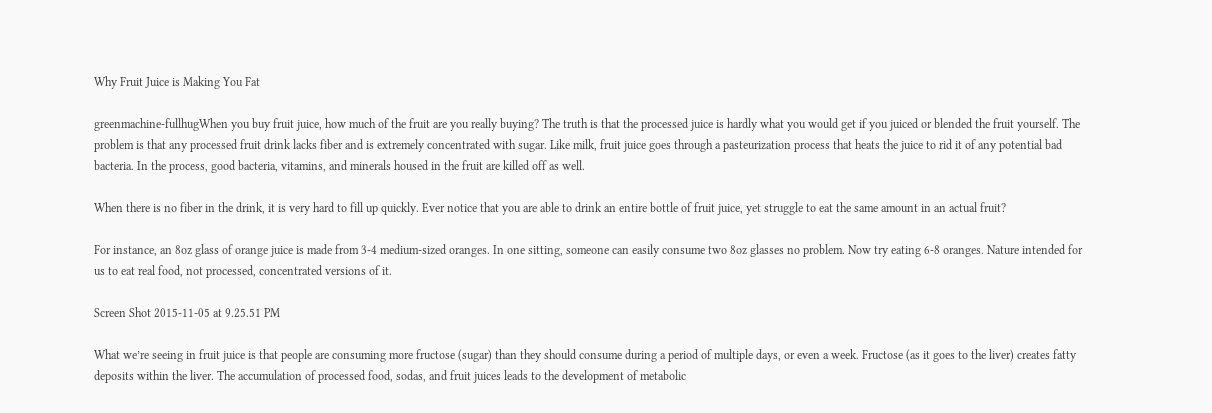Why Fruit Juice is Making You Fat

greenmachine-fullhugWhen you buy fruit juice, how much of the fruit are you really buying? The truth is that the processed juice is hardly what you would get if you juiced or blended the fruit yourself. The problem is that any processed fruit drink lacks fiber and is extremely concentrated with sugar. Like milk, fruit juice goes through a pasteurization process that heats the juice to rid it of any potential bad bacteria. In the process, good bacteria, vitamins, and minerals housed in the fruit are killed off as well.

When there is no fiber in the drink, it is very hard to fill up quickly. Ever notice that you are able to drink an entire bottle of fruit juice, yet struggle to eat the same amount in an actual fruit?

For instance, an 8oz glass of orange juice is made from 3-4 medium-sized oranges. In one sitting, someone can easily consume two 8oz glasses no problem. Now try eating 6-8 oranges. Nature intended for us to eat real food, not processed, concentrated versions of it.

Screen Shot 2015-11-05 at 9.25.51 PM

What we’re seeing in fruit juice is that people are consuming more fructose (sugar) than they should consume during a period of multiple days, or even a week. Fructose (as it goes to the liver) creates fatty deposits within the liver. The accumulation of processed food, sodas, and fruit juices leads to the development of metabolic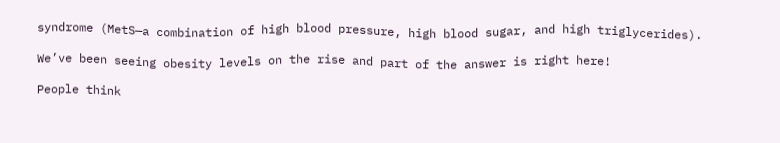syndrome (MetS—a combination of high blood pressure, high blood sugar, and high triglycerides).

We’ve been seeing obesity levels on the rise and part of the answer is right here!

People think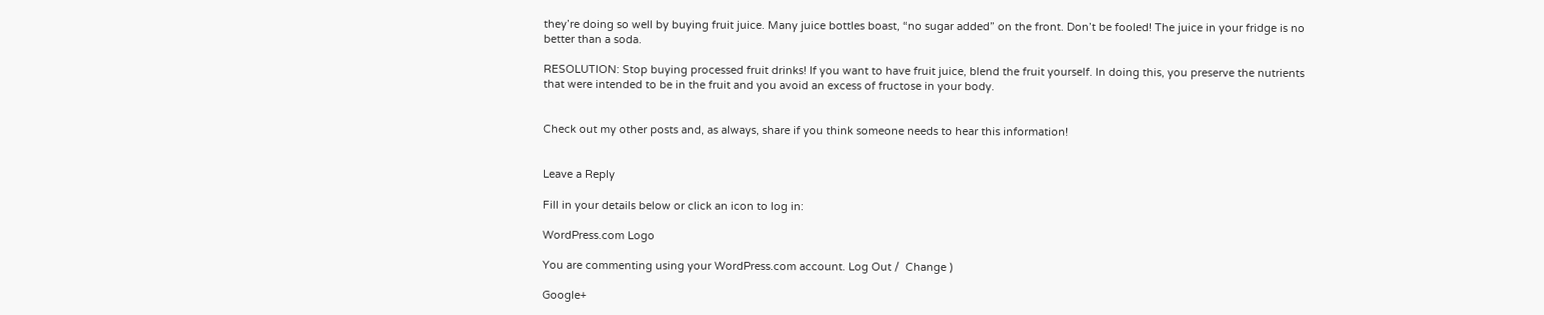they’re doing so well by buying fruit juice. Many juice bottles boast, “no sugar added” on the front. Don’t be fooled! The juice in your fridge is no better than a soda.

RESOLUTION: Stop buying processed fruit drinks! If you want to have fruit juice, blend the fruit yourself. In doing this, you preserve the nutrients that were intended to be in the fruit and you avoid an excess of fructose in your body.


Check out my other posts and, as always, share if you think someone needs to hear this information!


Leave a Reply

Fill in your details below or click an icon to log in:

WordPress.com Logo

You are commenting using your WordPress.com account. Log Out /  Change )

Google+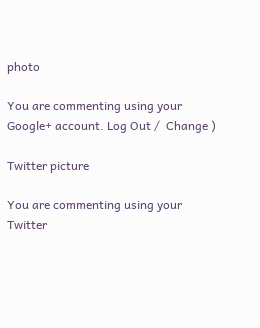photo

You are commenting using your Google+ account. Log Out /  Change )

Twitter picture

You are commenting using your Twitter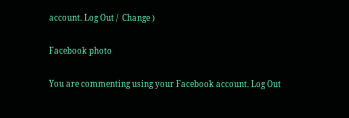account. Log Out /  Change )

Facebook photo

You are commenting using your Facebook account. Log Out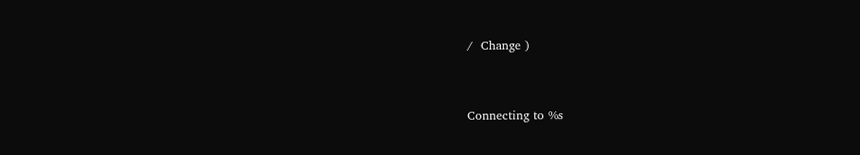/  Change )


Connecting to %s